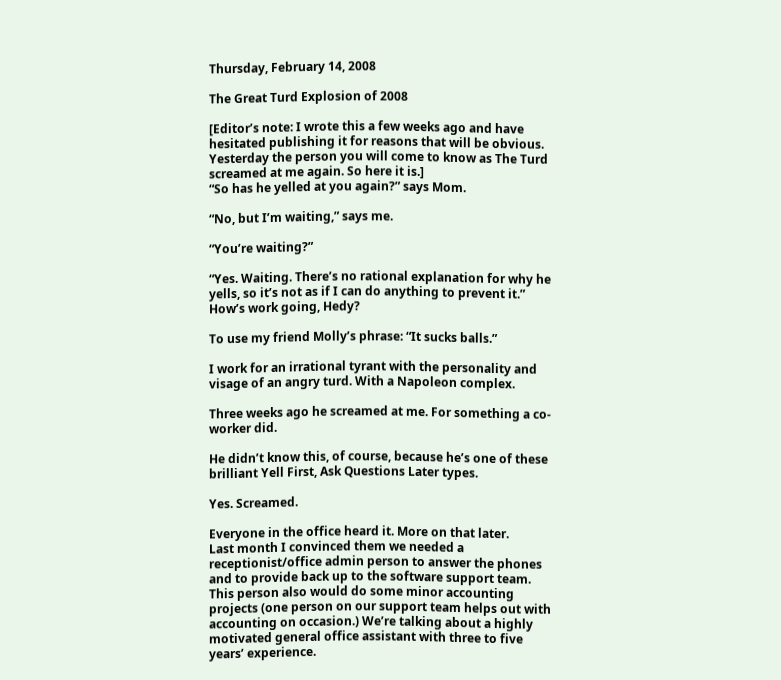Thursday, February 14, 2008

The Great Turd Explosion of 2008

[Editor’s note: I wrote this a few weeks ago and have hesitated publishing it for reasons that will be obvious. Yesterday the person you will come to know as The Turd screamed at me again. So here it is.]
“So has he yelled at you again?” says Mom.

“No, but I’m waiting,” says me.

“You’re waiting?”

“Yes. Waiting. There’s no rational explanation for why he yells, so it’s not as if I can do anything to prevent it.”
How’s work going, Hedy?

To use my friend Molly’s phrase: “It sucks balls.”

I work for an irrational tyrant with the personality and visage of an angry turd. With a Napoleon complex.

Three weeks ago he screamed at me. For something a co-worker did.

He didn’t know this, of course, because he’s one of these brilliant Yell First, Ask Questions Later types.

Yes. Screamed.

Everyone in the office heard it. More on that later.
Last month I convinced them we needed a receptionist/office admin person to answer the phones and to provide back up to the software support team. This person also would do some minor accounting projects (one person on our support team helps out with accounting on occasion.) We’re talking about a highly motivated general office assistant with three to five years’ experience.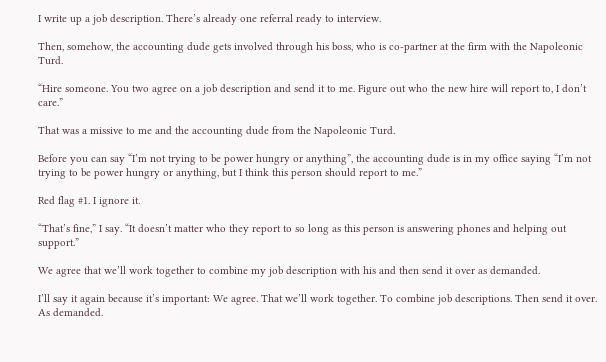I write up a job description. There’s already one referral ready to interview.

Then, somehow, the accounting dude gets involved through his boss, who is co-partner at the firm with the Napoleonic Turd.

“Hire someone. You two agree on a job description and send it to me. Figure out who the new hire will report to, I don’t care.”

That was a missive to me and the accounting dude from the Napoleonic Turd.

Before you can say “I’m not trying to be power hungry or anything”, the accounting dude is in my office saying “I’m not trying to be power hungry or anything, but I think this person should report to me.”

Red flag #1. I ignore it.

“That’s fine,” I say. “It doesn’t matter who they report to so long as this person is answering phones and helping out support.”

We agree that we’ll work together to combine my job description with his and then send it over as demanded.

I’ll say it again because it’s important: We agree. That we’ll work together. To combine job descriptions. Then send it over. As demanded.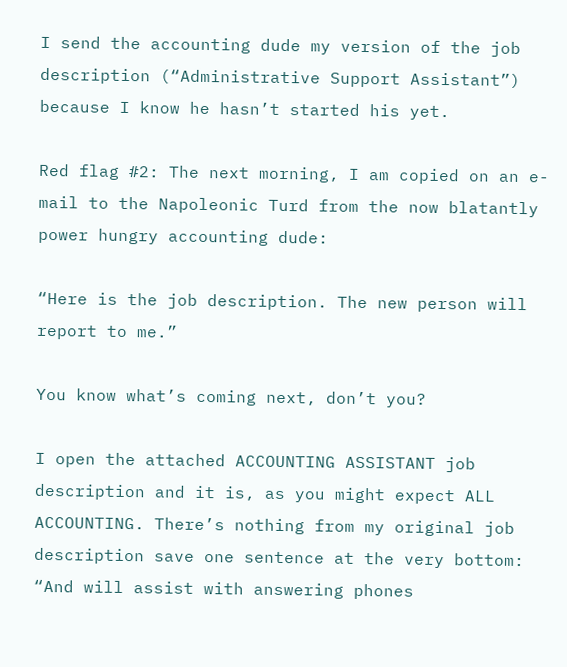I send the accounting dude my version of the job description (“Administrative Support Assistant”) because I know he hasn’t started his yet.

Red flag #2: The next morning, I am copied on an e-mail to the Napoleonic Turd from the now blatantly power hungry accounting dude:

“Here is the job description. The new person will report to me.”

You know what’s coming next, don’t you?

I open the attached ACCOUNTING ASSISTANT job description and it is, as you might expect ALL ACCOUNTING. There’s nothing from my original job description save one sentence at the very bottom: “And will assist with answering phones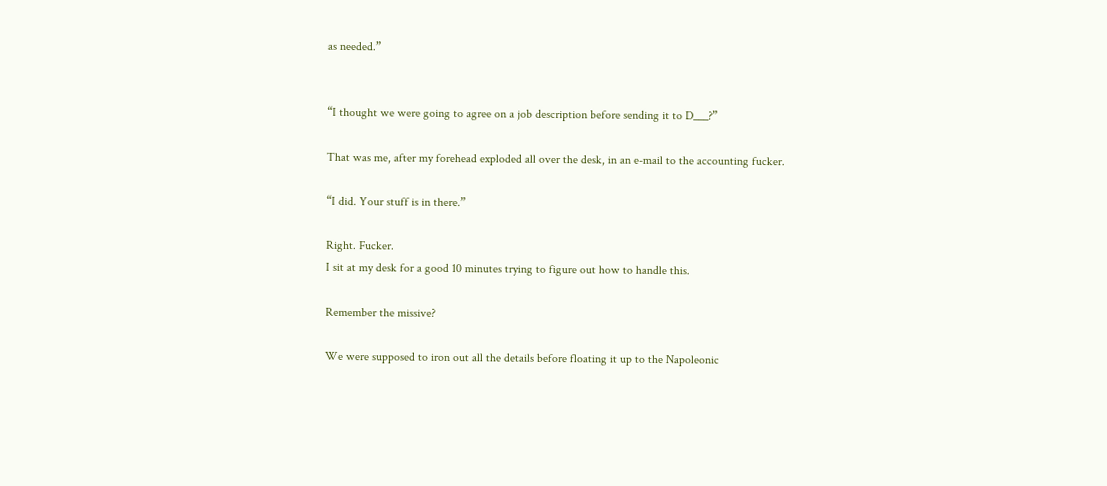as needed.”


“I thought we were going to agree on a job description before sending it to D___?”

That was me, after my forehead exploded all over the desk, in an e-mail to the accounting fucker.

“I did. Your stuff is in there.”

Right. Fucker.
I sit at my desk for a good 10 minutes trying to figure out how to handle this.

Remember the missive?

We were supposed to iron out all the details before floating it up to the Napoleonic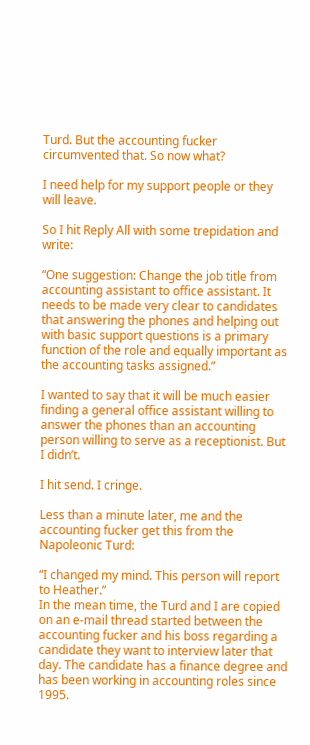Turd. But the accounting fucker circumvented that. So now what?

I need help for my support people or they will leave.

So I hit Reply All with some trepidation and write:

“One suggestion: Change the job title from accounting assistant to office assistant. It needs to be made very clear to candidates that answering the phones and helping out with basic support questions is a primary function of the role and equally important as the accounting tasks assigned.”

I wanted to say that it will be much easier finding a general office assistant willing to answer the phones than an accounting person willing to serve as a receptionist. But I didn’t.

I hit send. I cringe.

Less than a minute later, me and the accounting fucker get this from the Napoleonic Turd:

“I changed my mind. This person will report to Heather.”
In the mean time, the Turd and I are copied on an e-mail thread started between the accounting fucker and his boss regarding a candidate they want to interview later that day. The candidate has a finance degree and has been working in accounting roles since 1995.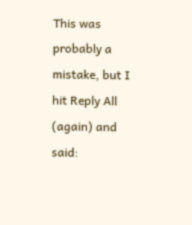This was probably a mistake, but I hit Reply All (again) and said: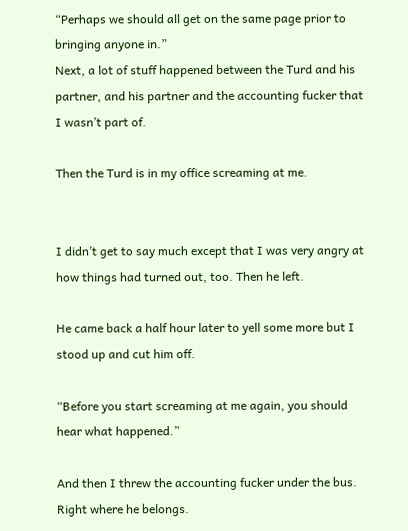“Perhaps we should all get on the same page prior to bringing anyone in.”
Next, a lot of stuff happened between the Turd and his partner, and his partner and the accounting fucker that I wasn’t part of.

Then the Turd is in my office screaming at me.


I didn’t get to say much except that I was very angry at how things had turned out, too. Then he left.

He came back a half hour later to yell some more but I stood up and cut him off.

“Before you start screaming at me again, you should hear what happened.”

And then I threw the accounting fucker under the bus. Right where he belongs.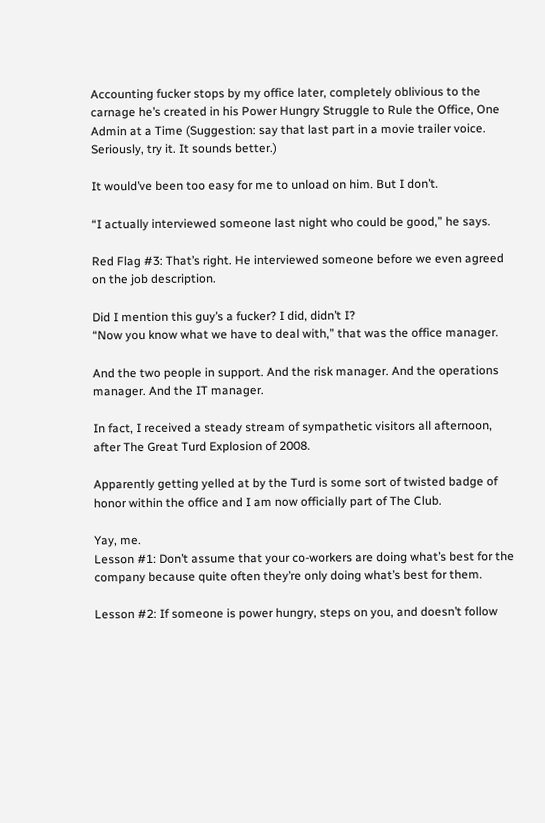Accounting fucker stops by my office later, completely oblivious to the carnage he’s created in his Power Hungry Struggle to Rule the Office, One Admin at a Time (Suggestion: say that last part in a movie trailer voice. Seriously, try it. It sounds better.)

It would’ve been too easy for me to unload on him. But I don’t.

“I actually interviewed someone last night who could be good,” he says.

Red Flag #3: That’s right. He interviewed someone before we even agreed on the job description.

Did I mention this guy’s a fucker? I did, didn’t I?
“Now you know what we have to deal with,” that was the office manager.

And the two people in support. And the risk manager. And the operations manager. And the IT manager.

In fact, I received a steady stream of sympathetic visitors all afternoon, after The Great Turd Explosion of 2008.

Apparently getting yelled at by the Turd is some sort of twisted badge of honor within the office and I am now officially part of The Club.

Yay, me.
Lesson #1: Don’t assume that your co-workers are doing what’s best for the company because quite often they’re only doing what’s best for them.

Lesson #2: If someone is power hungry, steps on you, and doesn’t follow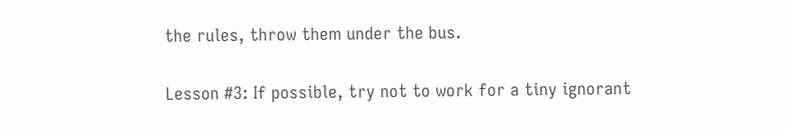the rules, throw them under the bus.

Lesson #3: If possible, try not to work for a tiny ignorant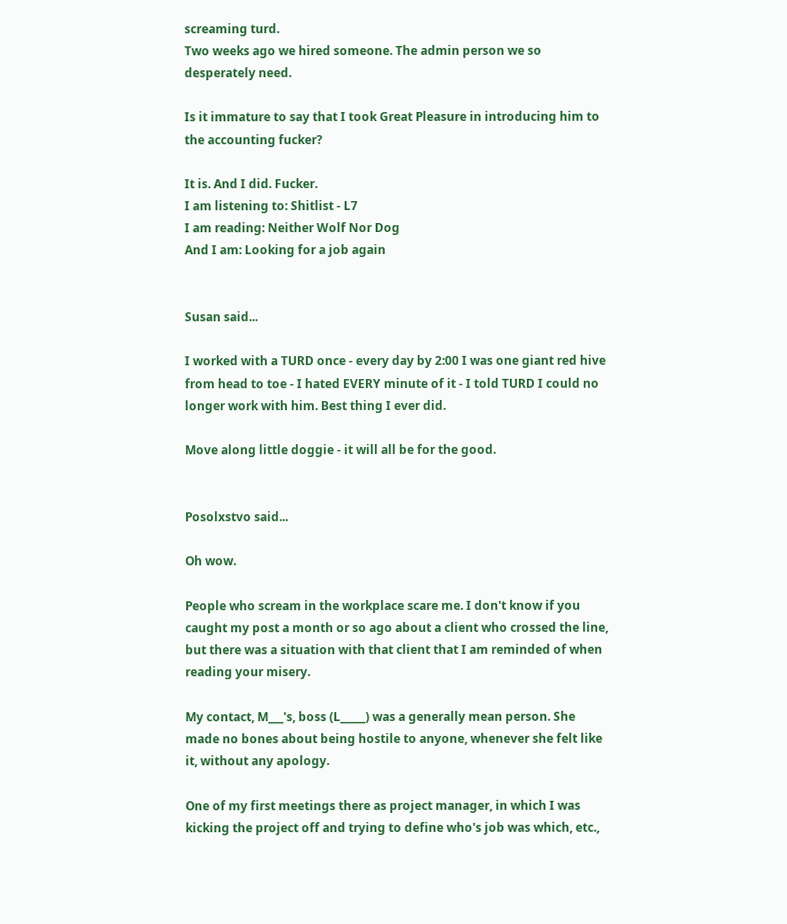screaming turd.
Two weeks ago we hired someone. The admin person we so desperately need.

Is it immature to say that I took Great Pleasure in introducing him to the accounting fucker?

It is. And I did. Fucker.
I am listening to: Shitlist - L7
I am reading: Neither Wolf Nor Dog
And I am: Looking for a job again


Susan said...

I worked with a TURD once - every day by 2:00 I was one giant red hive from head to toe - I hated EVERY minute of it - I told TURD I could no longer work with him. Best thing I ever did.

Move along little doggie - it will all be for the good.


Posolxstvo said...

Oh wow.

People who scream in the workplace scare me. I don't know if you caught my post a month or so ago about a client who crossed the line, but there was a situation with that client that I am reminded of when reading your misery.

My contact, M___'s, boss (L_____) was a generally mean person. She made no bones about being hostile to anyone, whenever she felt like it, without any apology.

One of my first meetings there as project manager, in which I was kicking the project off and trying to define who's job was which, etc.,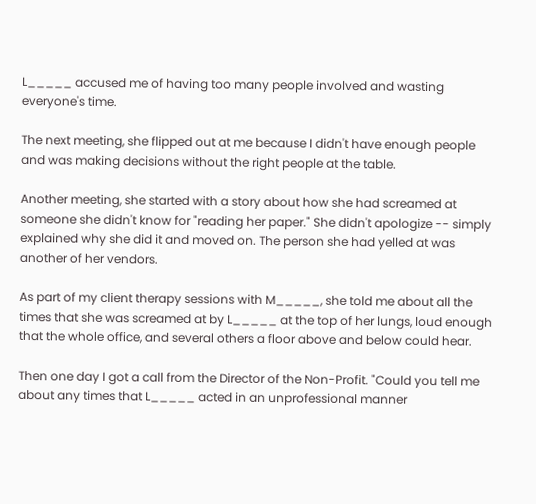L_____ accused me of having too many people involved and wasting everyone's time.

The next meeting, she flipped out at me because I didn't have enough people and was making decisions without the right people at the table.

Another meeting, she started with a story about how she had screamed at someone she didn't know for "reading her paper." She didn't apologize -- simply explained why she did it and moved on. The person she had yelled at was another of her vendors.

As part of my client therapy sessions with M_____, she told me about all the times that she was screamed at by L_____ at the top of her lungs, loud enough that the whole office, and several others a floor above and below could hear.

Then one day I got a call from the Director of the Non-Profit. "Could you tell me about any times that L_____ acted in an unprofessional manner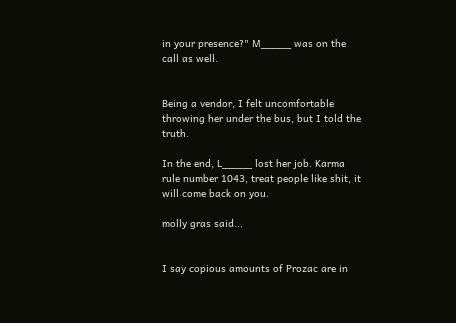in your presence?" M_____ was on the call as well.


Being a vendor, I felt uncomfortable throwing her under the bus, but I told the truth.

In the end, L_____ lost her job. Karma rule number 1043, treat people like shit, it will come back on you.

molly gras said...


I say copious amounts of Prozac are in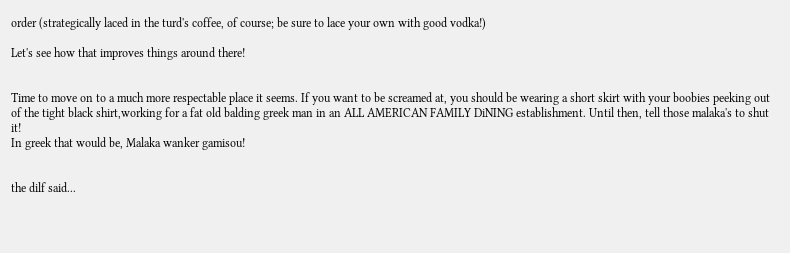order (strategically laced in the turd's coffee, of course; be sure to lace your own with good vodka!)

Let's see how that improves things around there!


Time to move on to a much more respectable place it seems. If you want to be screamed at, you should be wearing a short skirt with your boobies peeking out of the tight black shirt,working for a fat old balding greek man in an ALL AMERICAN FAMILY DiNING establishment. Until then, tell those malaka's to shut it!
In greek that would be, Malaka wanker gamisou!


the dilf said...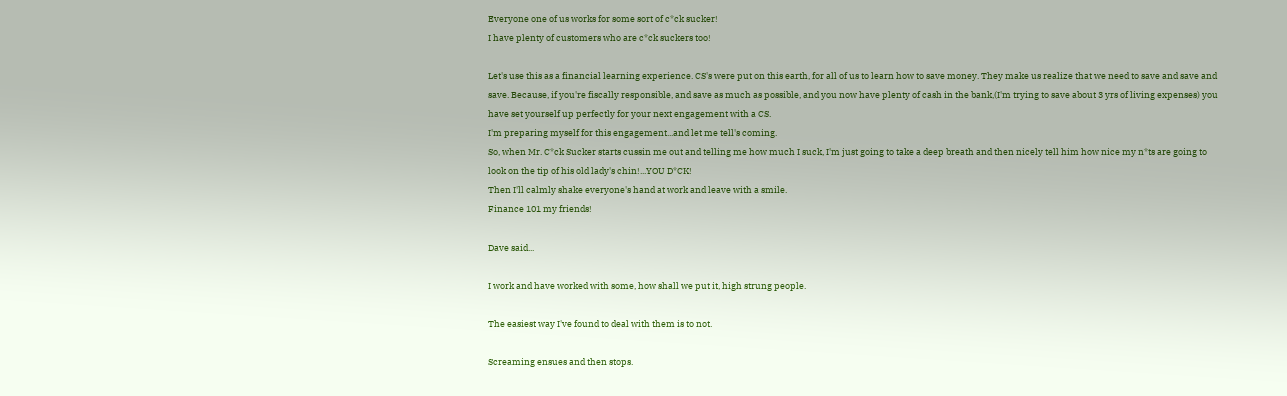Everyone one of us works for some sort of c*ck sucker!
I have plenty of customers who are c*ck suckers too!

Let's use this as a financial learning experience. CS's were put on this earth, for all of us to learn how to save money. They make us realize that we need to save and save and save. Because, if you're fiscally responsible, and save as much as possible, and you now have plenty of cash in the bank,(I'm trying to save about 3 yrs of living expenses) you have set yourself up perfectly for your next engagement with a CS.
I'm preparing myself for this engagement...and let me tell's coming.
So, when Mr. C*ck Sucker starts cussin me out and telling me how much I suck, I'm just going to take a deep breath and then nicely tell him how nice my n*ts are going to look on the tip of his old lady's chin!...YOU D*CK!
Then I'll calmly shake everyone's hand at work and leave with a smile.
Finance 101 my friends!

Dave said...

I work and have worked with some, how shall we put it, high strung people.

The easiest way I've found to deal with them is to not.

Screaming ensues and then stops.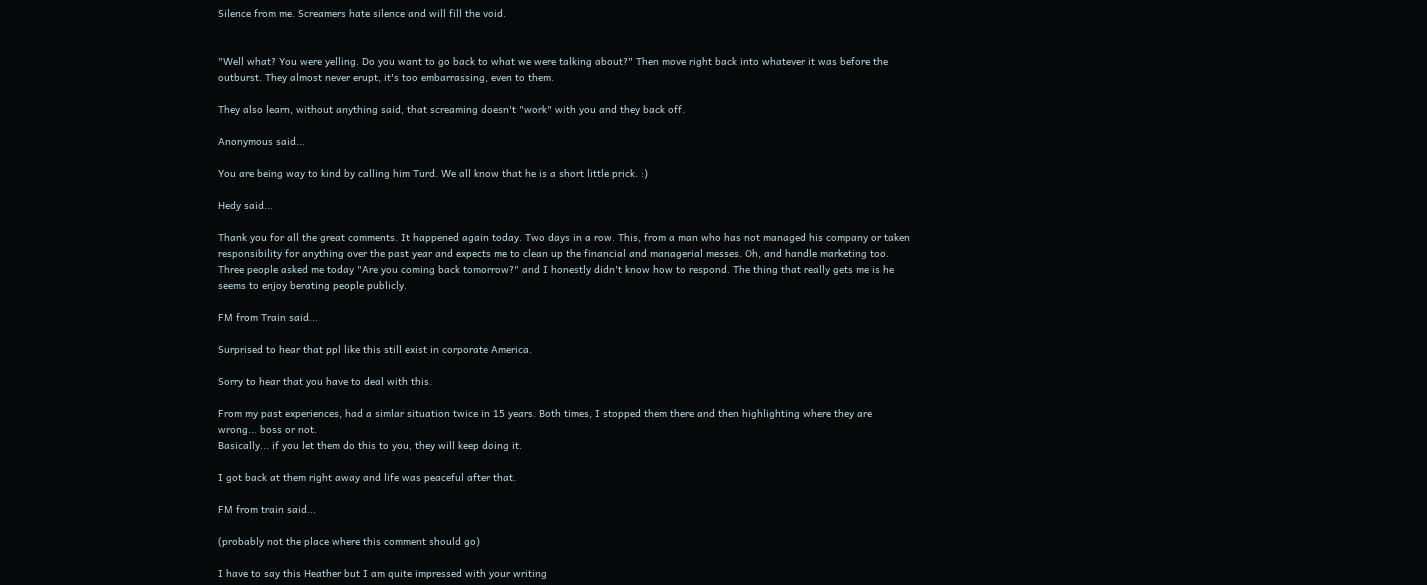Silence from me. Screamers hate silence and will fill the void.


"Well what? You were yelling. Do you want to go back to what we were talking about?" Then move right back into whatever it was before the outburst. They almost never erupt, it's too embarrassing, even to them.

They also learn, without anything said, that screaming doesn't "work" with you and they back off.

Anonymous said...

You are being way to kind by calling him Turd. We all know that he is a short little prick. :)

Hedy said...

Thank you for all the great comments. It happened again today. Two days in a row. This, from a man who has not managed his company or taken responsibility for anything over the past year and expects me to clean up the financial and managerial messes. Oh, and handle marketing too. Three people asked me today "Are you coming back tomorrow?" and I honestly didn't know how to respond. The thing that really gets me is he seems to enjoy berating people publicly.

FM from Train said...

Surprised to hear that ppl like this still exist in corporate America.

Sorry to hear that you have to deal with this.

From my past experiences, had a simlar situation twice in 15 years. Both times, I stopped them there and then highlighting where they are wrong... boss or not.
Basically... if you let them do this to you, they will keep doing it.

I got back at them right away and life was peaceful after that.

FM from train said...

(probably not the place where this comment should go)

I have to say this Heather but I am quite impressed with your writing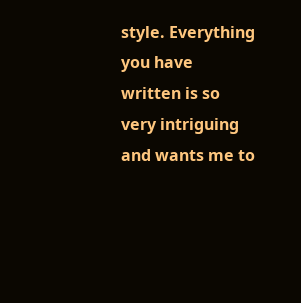style. Everything you have written is so very intriguing and wants me to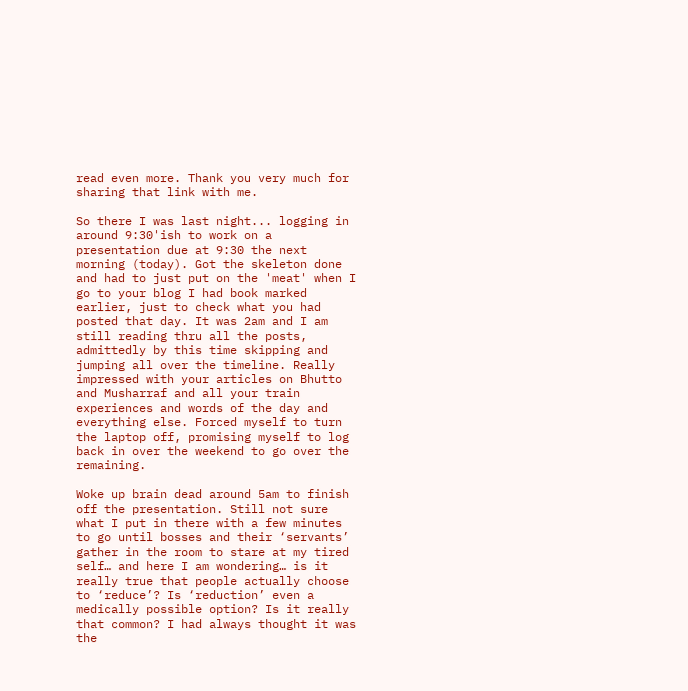read even more. Thank you very much for sharing that link with me.

So there I was last night... logging in around 9:30'ish to work on a presentation due at 9:30 the next morning (today). Got the skeleton done and had to just put on the 'meat' when I go to your blog I had book marked earlier, just to check what you had posted that day. It was 2am and I am still reading thru all the posts, admittedly by this time skipping and jumping all over the timeline. Really impressed with your articles on Bhutto and Musharraf and all your train experiences and words of the day and everything else. Forced myself to turn the laptop off, promising myself to log back in over the weekend to go over the remaining.

Woke up brain dead around 5am to finish off the presentation. Still not sure what I put in there with a few minutes to go until bosses and their ‘servants’ gather in the room to stare at my tired self… and here I am wondering… is it really true that people actually choose to ‘reduce’? Is ‘reduction’ even a medically possible option? Is it really that common? I had always thought it was the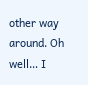other way around. Oh well… I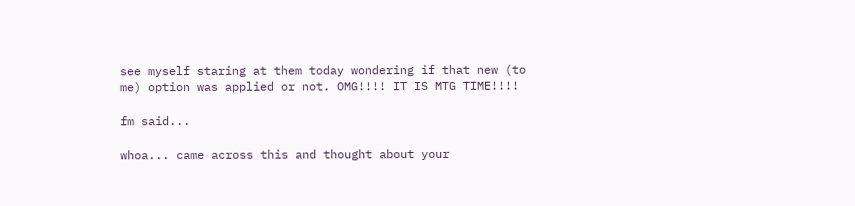see myself staring at them today wondering if that new (to me) option was applied or not. OMG!!!! IT IS MTG TIME!!!!

fm said...

whoa... came across this and thought about your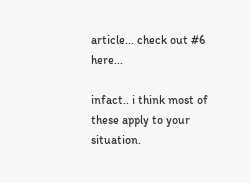article... check out #6 here...

infact.. i think most of these apply to your situation.